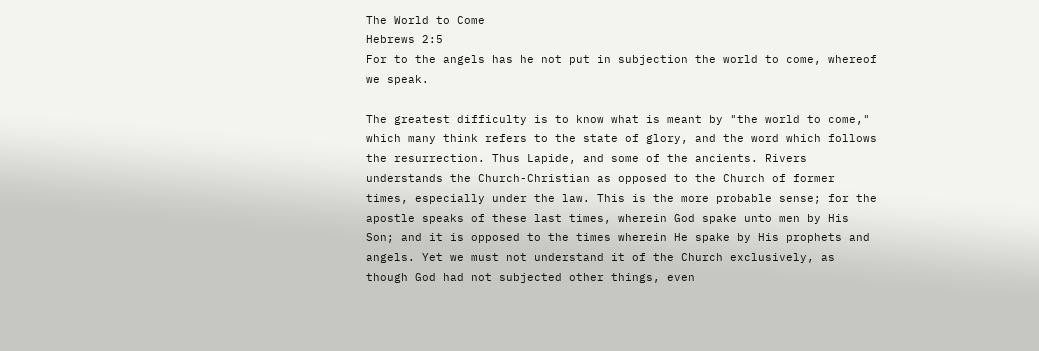The World to Come
Hebrews 2:5
For to the angels has he not put in subjection the world to come, whereof we speak.

The greatest difficulty is to know what is meant by "the world to come," which many think refers to the state of glory, and the word which follows the resurrection. Thus Lapide, and some of the ancients. Rivers understands the Church-Christian as opposed to the Church of former times, especially under the law. This is the more probable sense; for the apostle speaks of these last times, wherein God spake unto men by His Son; and it is opposed to the times wherein He spake by His prophets and angels. Yet we must not understand it of the Church exclusively, as though God had not subjected other things, even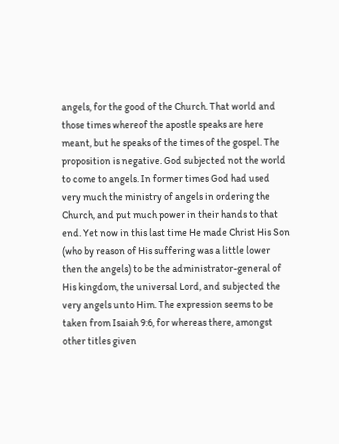angels, for the good of the Church. That world and those times whereof the apostle speaks are here meant, but he speaks of the times of the gospel. The proposition is negative. God subjected not the world to come to angels. In former times God had used very much the ministry of angels in ordering the Church, and put much power in their hands to that end. Yet now in this last time He made Christ His Son (who by reason of His suffering was a little lower then the angels) to be the administrator-general of His kingdom, the universal Lord, and subjected the very angels unto Him. The expression seems to be taken from Isaiah 9:6, for whereas there, amongst other titles given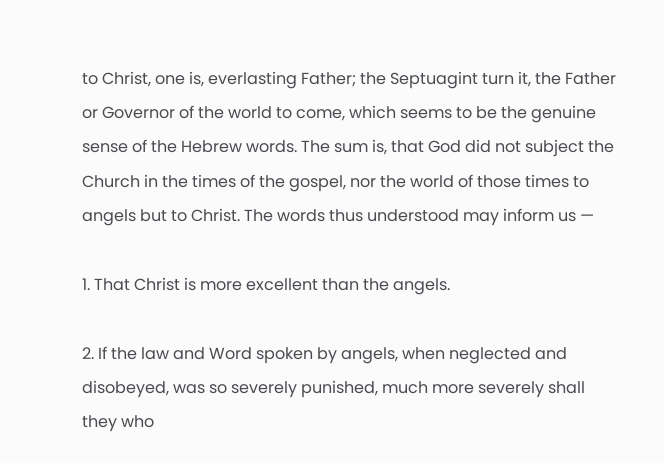to Christ, one is, everlasting Father; the Septuagint turn it, the Father or Governor of the world to come, which seems to be the genuine sense of the Hebrew words. The sum is, that God did not subject the Church in the times of the gospel, nor the world of those times to angels but to Christ. The words thus understood may inform us —

1. That Christ is more excellent than the angels.

2. If the law and Word spoken by angels, when neglected and disobeyed, was so severely punished, much more severely shall they who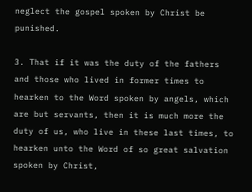neglect the gospel spoken by Christ be punished.

3. That if it was the duty of the fathers and those who lived in former times to hearken to the Word spoken by angels, which are but servants, then it is much more the duty of us, who live in these last times, to hearken unto the Word of so great salvation spoken by Christ,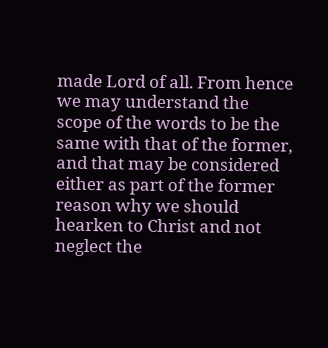made Lord of all. From hence we may understand the scope of the words to be the same with that of the former, and that may be considered either as part of the former reason why we should hearken to Christ and not neglect the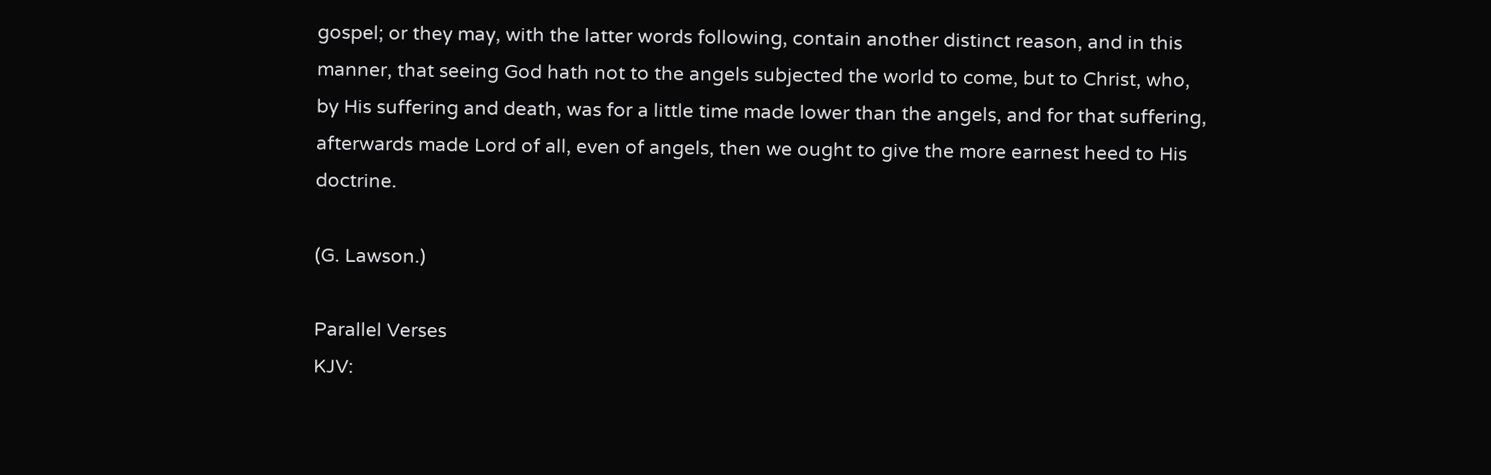gospel; or they may, with the latter words following, contain another distinct reason, and in this manner, that seeing God hath not to the angels subjected the world to come, but to Christ, who, by His suffering and death, was for a little time made lower than the angels, and for that suffering, afterwards made Lord of all, even of angels, then we ought to give the more earnest heed to His doctrine.

(G. Lawson.)

Parallel Verses
KJV: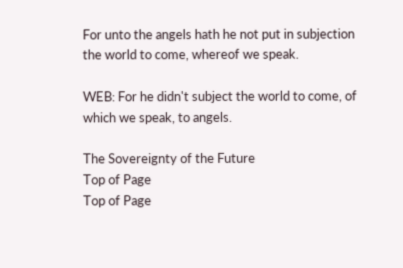For unto the angels hath he not put in subjection the world to come, whereof we speak.

WEB: For he didn't subject the world to come, of which we speak, to angels.

The Sovereignty of the Future
Top of Page
Top of Page